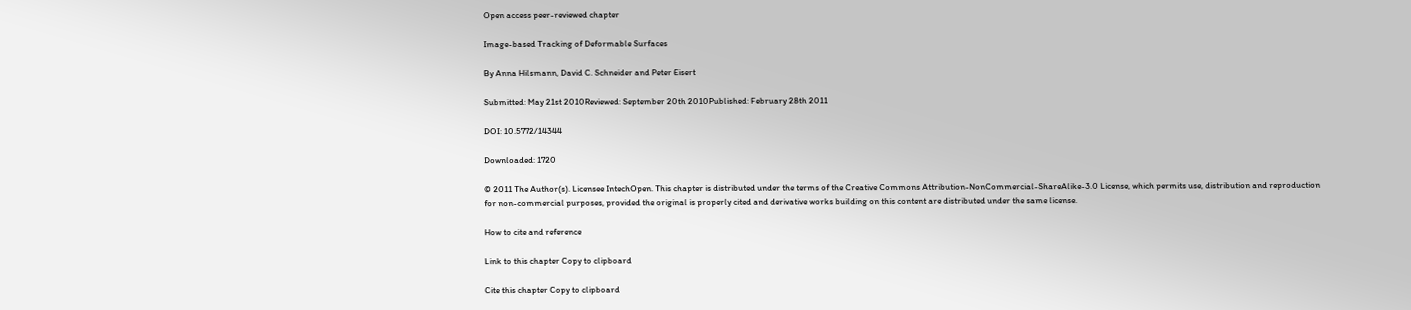Open access peer-reviewed chapter

Image-based Tracking of Deformable Surfaces

By Anna Hilsmann, David C. Schneider and Peter Eisert

Submitted: May 21st 2010Reviewed: September 20th 2010Published: February 28th 2011

DOI: 10.5772/14344

Downloaded: 1720

© 2011 The Author(s). Licensee IntechOpen. This chapter is distributed under the terms of the Creative Commons Attribution-NonCommercial-ShareAlike-3.0 License, which permits use, distribution and reproduction for non-commercial purposes, provided the original is properly cited and derivative works building on this content are distributed under the same license.

How to cite and reference

Link to this chapter Copy to clipboard

Cite this chapter Copy to clipboard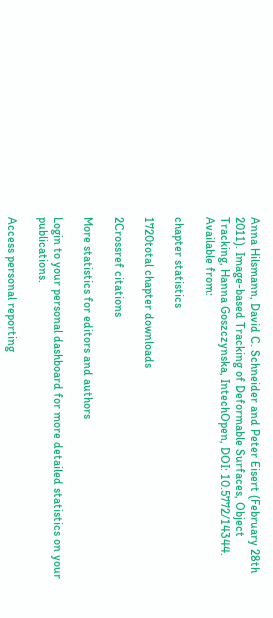Anna Hilsmann, David C. Schneider and Peter Eisert (February 28th 2011). Image-based Tracking of Deformable Surfaces, Object Tracking, Hanna Goszczynska, IntechOpen, DOI: 10.5772/14344. Available from:

chapter statistics

1720total chapter downloads

2Crossref citations

More statistics for editors and authors

Login to your personal dashboard for more detailed statistics on your publications.

Access personal reporting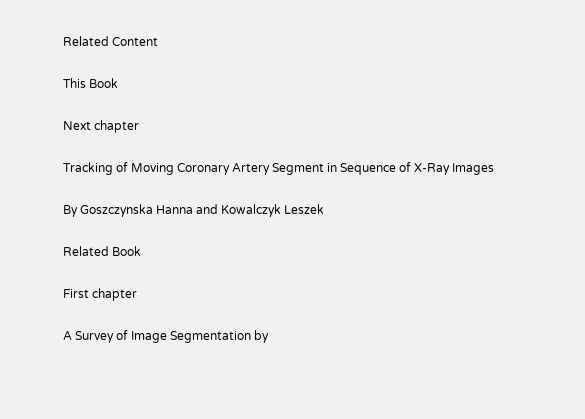Related Content

This Book

Next chapter

Tracking of Moving Coronary Artery Segment in Sequence of X-Ray Images

By Goszczynska Hanna and Kowalczyk Leszek

Related Book

First chapter

A Survey of Image Segmentation by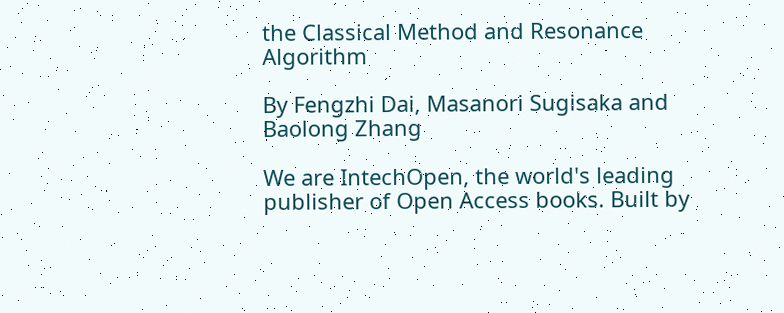the Classical Method and Resonance Algorithm

By Fengzhi Dai, Masanori Sugisaka and Baolong Zhang

We are IntechOpen, the world's leading publisher of Open Access books. Built by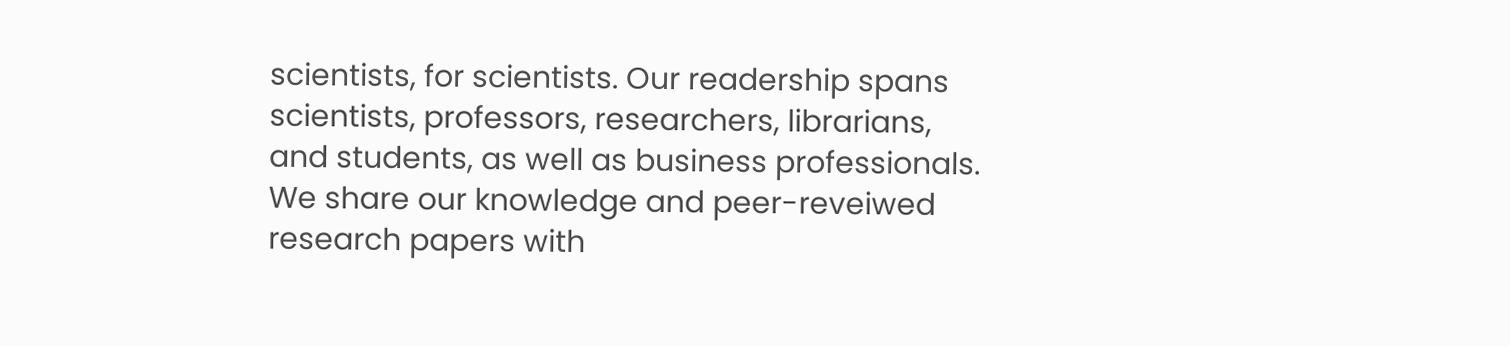scientists, for scientists. Our readership spans scientists, professors, researchers, librarians, and students, as well as business professionals. We share our knowledge and peer-reveiwed research papers with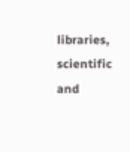libraries, scientific and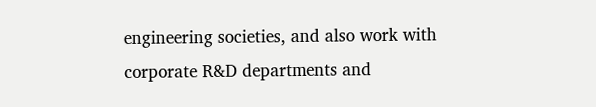engineering societies, and also work with corporate R&D departments and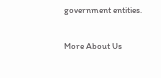government entities.

More About Us